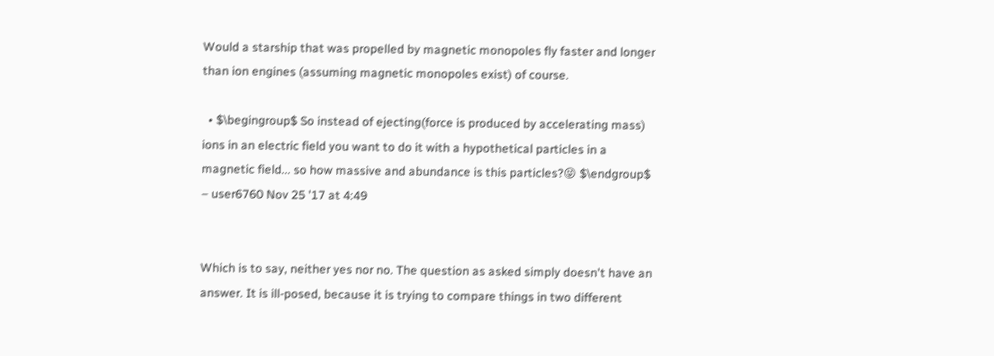Would a starship that was propelled by magnetic monopoles fly faster and longer than ion engines (assuming magnetic monopoles exist) of course.

  • $\begingroup$ So instead of ejecting(force is produced by accelerating mass) ions in an electric field you want to do it with a hypothetical particles in a magnetic field... so how massive and abundance is this particles?😝 $\endgroup$ – user6760 Nov 25 '17 at 4:49


Which is to say, neither yes nor no. The question as asked simply doesn't have an answer. It is ill-posed, because it is trying to compare things in two different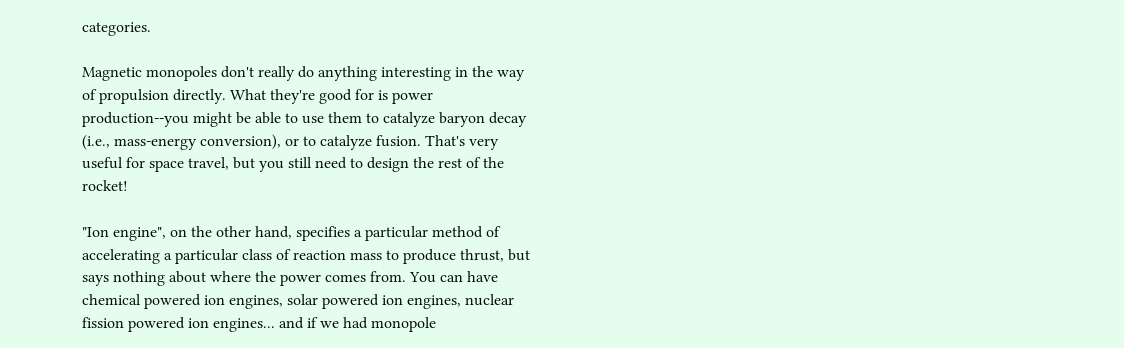categories.

Magnetic monopoles don't really do anything interesting in the way of propulsion directly. What they're good for is power production--you might be able to use them to catalyze baryon decay (i.e., mass-energy conversion), or to catalyze fusion. That's very useful for space travel, but you still need to design the rest of the rocket!

"Ion engine", on the other hand, specifies a particular method of accelerating a particular class of reaction mass to produce thrust, but says nothing about where the power comes from. You can have chemical powered ion engines, solar powered ion engines, nuclear fission powered ion engines... and if we had monopole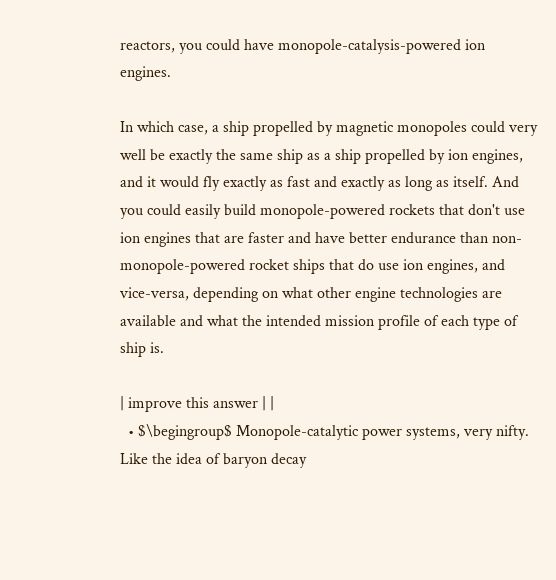reactors, you could have monopole-catalysis-powered ion engines.

In which case, a ship propelled by magnetic monopoles could very well be exactly the same ship as a ship propelled by ion engines, and it would fly exactly as fast and exactly as long as itself. And you could easily build monopole-powered rockets that don't use ion engines that are faster and have better endurance than non-monopole-powered rocket ships that do use ion engines, and vice-versa, depending on what other engine technologies are available and what the intended mission profile of each type of ship is.

| improve this answer | |
  • $\begingroup$ Monopole-catalytic power systems, very nifty. Like the idea of baryon decay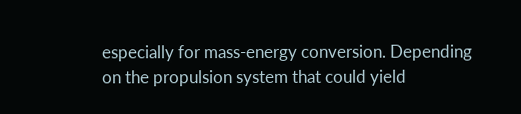especially for mass-energy conversion. Depending on the propulsion system that could yield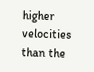higher velocities than the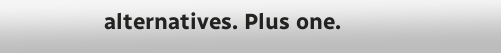alternatives. Plus one.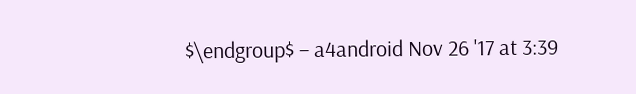$\endgroup$ – a4android Nov 26 '17 at 3:39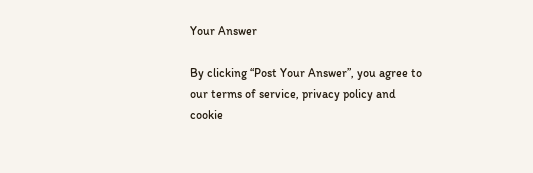Your Answer

By clicking “Post Your Answer”, you agree to our terms of service, privacy policy and cookie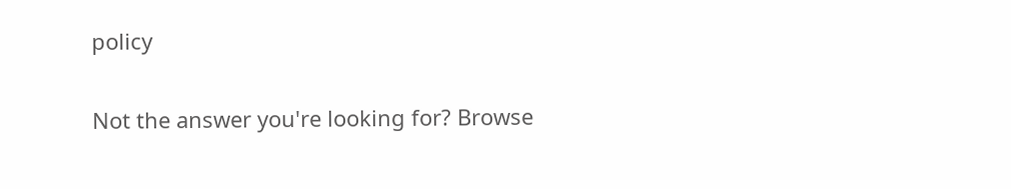policy

Not the answer you're looking for? Browse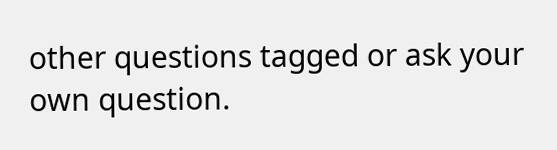other questions tagged or ask your own question.